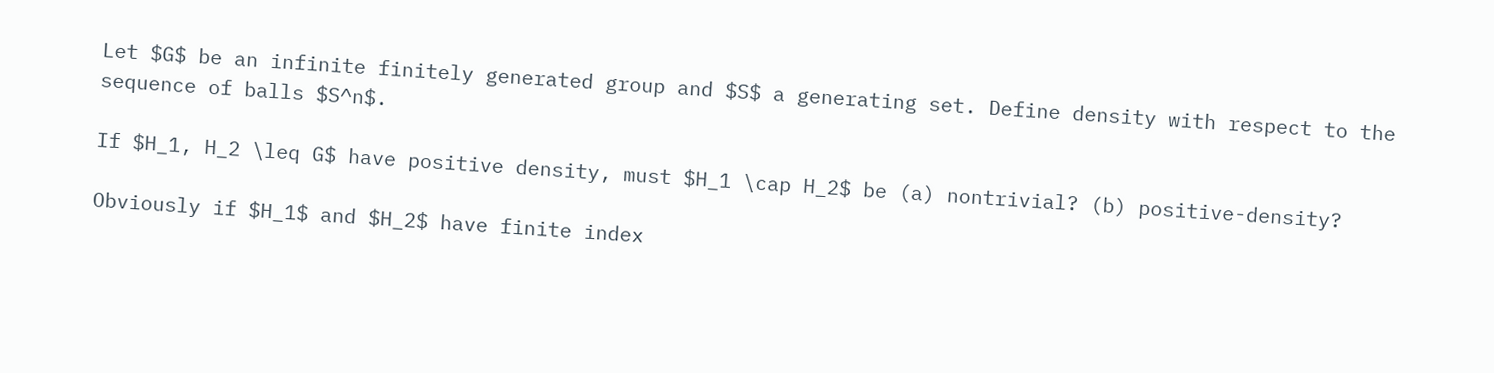Let $G$ be an infinite finitely generated group and $S$ a generating set. Define density with respect to the sequence of balls $S^n$.

If $H_1, H_2 \leq G$ have positive density, must $H_1 \cap H_2$ be (a) nontrivial? (b) positive-density?

Obviously if $H_1$ and $H_2$ have finite index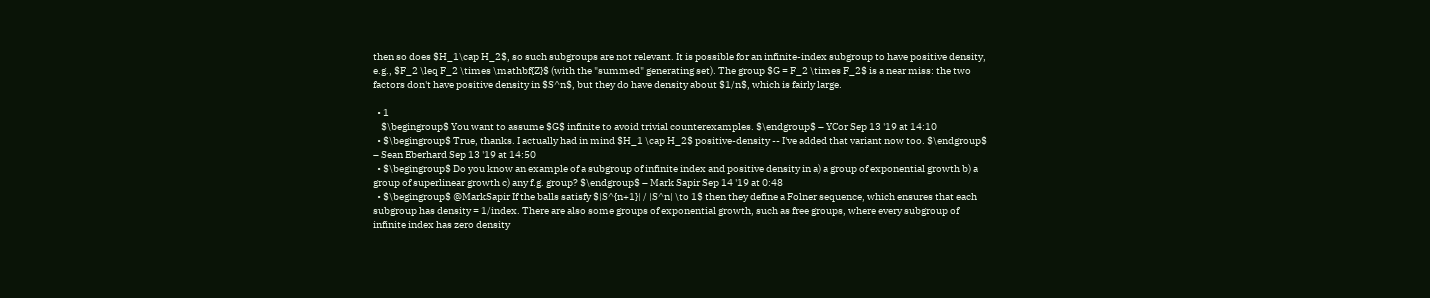then so does $H_1\cap H_2$, so such subgroups are not relevant. It is possible for an infinite-index subgroup to have positive density, e.g., $F_2 \leq F_2 \times \mathbf{Z}$ (with the "summed" generating set). The group $G = F_2 \times F_2$ is a near miss: the two factors don't have positive density in $S^n$, but they do have density about $1/n$, which is fairly large.

  • 1
    $\begingroup$ You want to assume $G$ infinite to avoid trivial counterexamples. $\endgroup$ – YCor Sep 13 '19 at 14:10
  • $\begingroup$ True, thanks. I actually had in mind $H_1 \cap H_2$ positive-density -- I've added that variant now too. $\endgroup$ – Sean Eberhard Sep 13 '19 at 14:50
  • $\begingroup$ Do you know an example of a subgroup of infinite index and positive density in a) a group of exponential growth b) a group of superlinear growth c) any f.g. group? $\endgroup$ – Mark Sapir Sep 14 '19 at 0:48
  • $\begingroup$ @MarkSapir If the balls satisfy $|S^{n+1}| / |S^n| \to 1$ then they define a Folner sequence, which ensures that each subgroup has density = 1/index. There are also some groups of exponential growth, such as free groups, where every subgroup of infinite index has zero density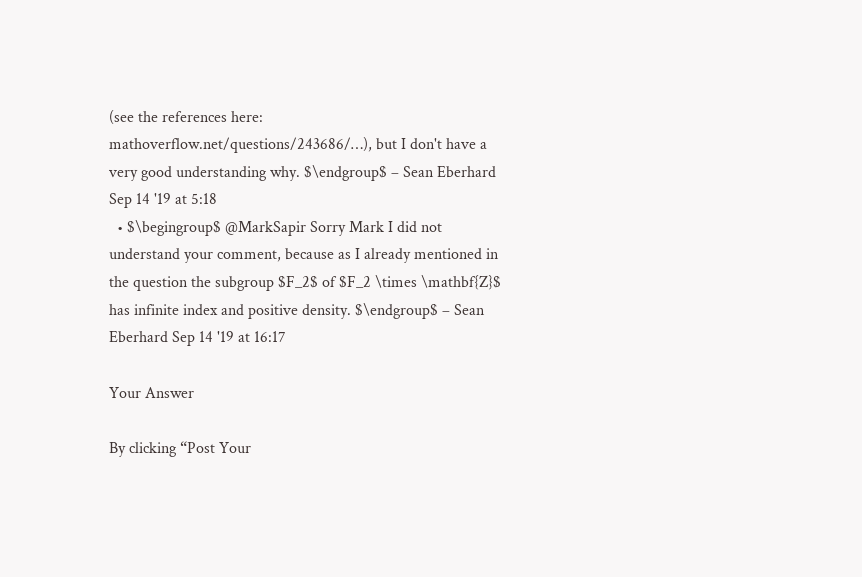(see the references here: mathoverflow.net/questions/243686/…), but I don't have a very good understanding why. $\endgroup$ – Sean Eberhard Sep 14 '19 at 5:18
  • $\begingroup$ @MarkSapir Sorry Mark I did not understand your comment, because as I already mentioned in the question the subgroup $F_2$ of $F_2 \times \mathbf{Z}$ has infinite index and positive density. $\endgroup$ – Sean Eberhard Sep 14 '19 at 16:17

Your Answer

By clicking “Post Your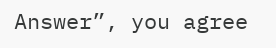Answer”, you agree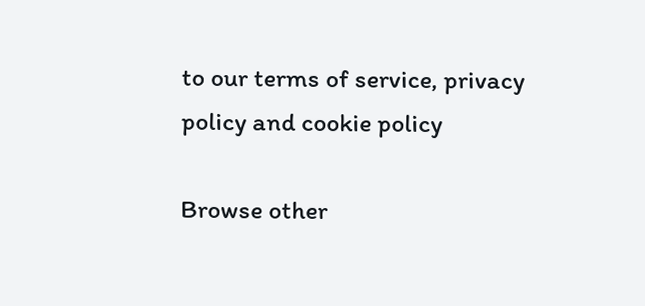to our terms of service, privacy policy and cookie policy

Browse other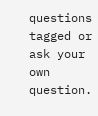questions tagged or ask your own question.